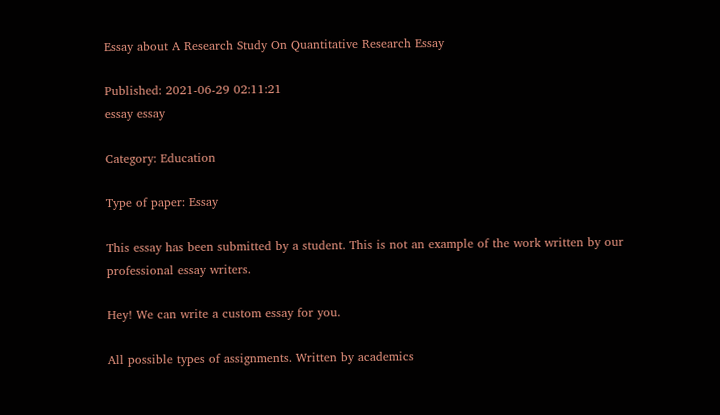Essay about A Research Study On Quantitative Research Essay

Published: 2021-06-29 02:11:21
essay essay

Category: Education

Type of paper: Essay

This essay has been submitted by a student. This is not an example of the work written by our professional essay writers.

Hey! We can write a custom essay for you.

All possible types of assignments. Written by academics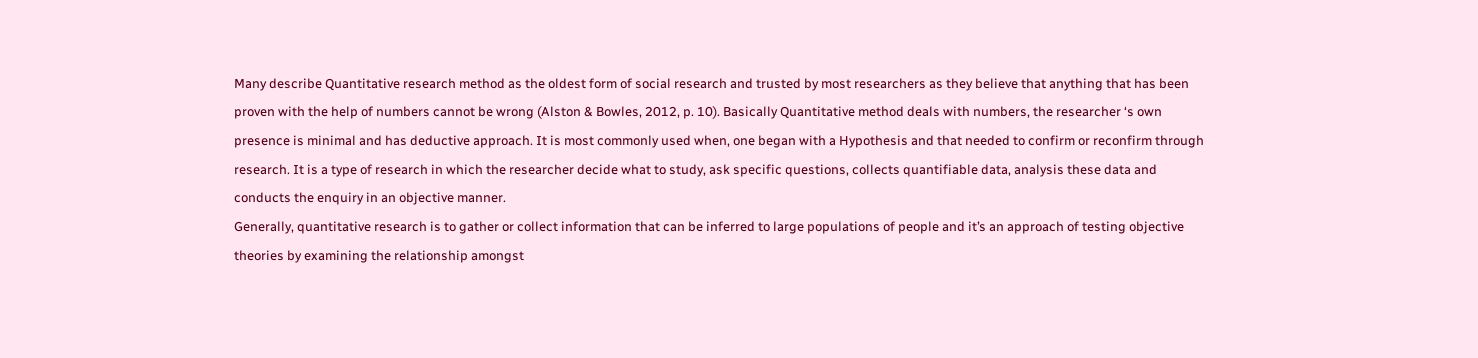Many describe Quantitative research method as the oldest form of social research and trusted by most researchers as they believe that anything that has been proven with the help of numbers cannot be wrong (Alston & Bowles, 2012, p. 10). Basically Quantitative method deals with numbers, the researcher ‘s own presence is minimal and has deductive approach. It is most commonly used when, one began with a Hypothesis and that needed to confirm or reconfirm through research. It is a type of research in which the researcher decide what to study, ask specific questions, collects quantifiable data, analysis these data and conducts the enquiry in an objective manner.
Generally, quantitative research is to gather or collect information that can be inferred to large populations of people and it’s an approach of testing objective theories by examining the relationship amongst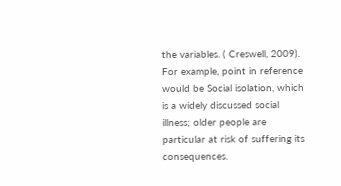the variables. ( Creswell, 2009). For example, point in reference would be Social isolation, which is a widely discussed social illness; older people are particular at risk of suffering its consequences.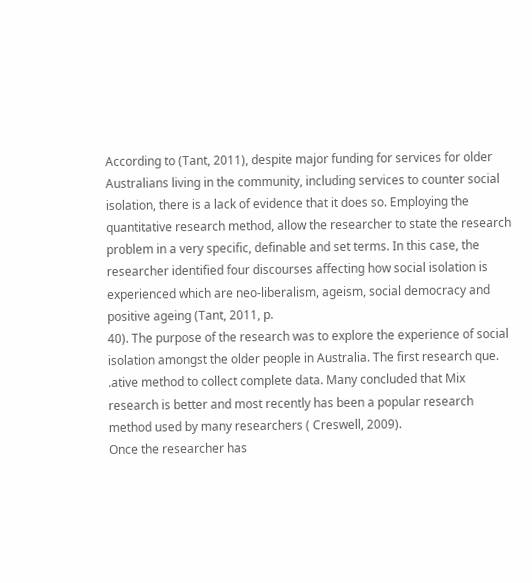According to (Tant, 2011), despite major funding for services for older Australians living in the community, including services to counter social isolation, there is a lack of evidence that it does so. Employing the quantitative research method, allow the researcher to state the research problem in a very specific, definable and set terms. In this case, the researcher identified four discourses affecting how social isolation is experienced which are neo-liberalism, ageism, social democracy and positive ageing (Tant, 2011, p.
40). The purpose of the research was to explore the experience of social isolation amongst the older people in Australia. The first research que. .ative method to collect complete data. Many concluded that Mix research is better and most recently has been a popular research method used by many researchers ( Creswell, 2009).
Once the researcher has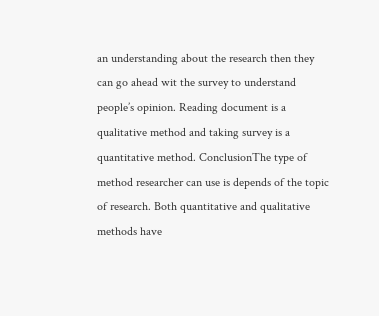an understanding about the research then they can go ahead wit the survey to understand people’s opinion. Reading document is a qualitative method and taking survey is a quantitative method. ConclusionThe type of method researcher can use is depends of the topic of research. Both quantitative and qualitative methods have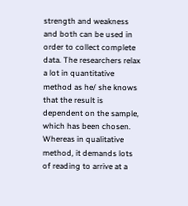strength and weakness and both can be used in order to collect complete data. The researchers relax a lot in quantitative method as he/ she knows that the result is dependent on the sample, which has been chosen. Whereas in qualitative method, it demands lots of reading to arrive at a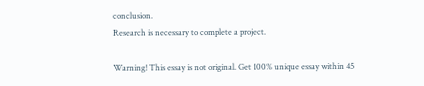conclusion.
Research is necessary to complete a project.

Warning! This essay is not original. Get 100% unique essay within 45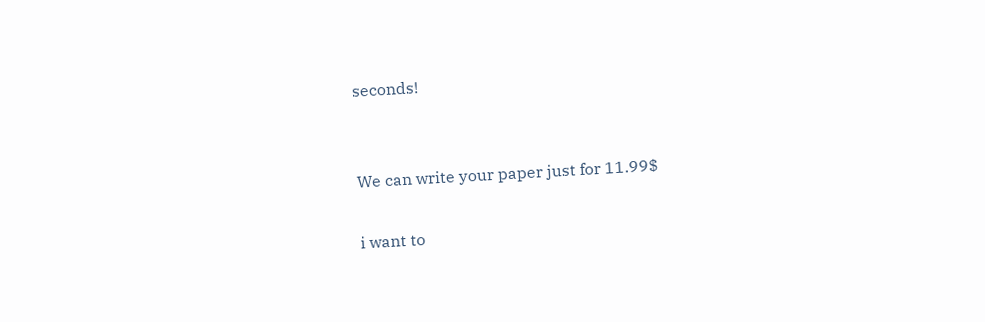seconds!


We can write your paper just for 11.99$

i want to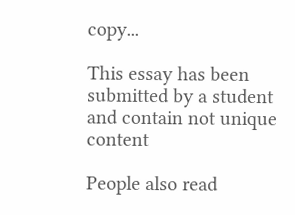copy...

This essay has been submitted by a student and contain not unique content

People also read